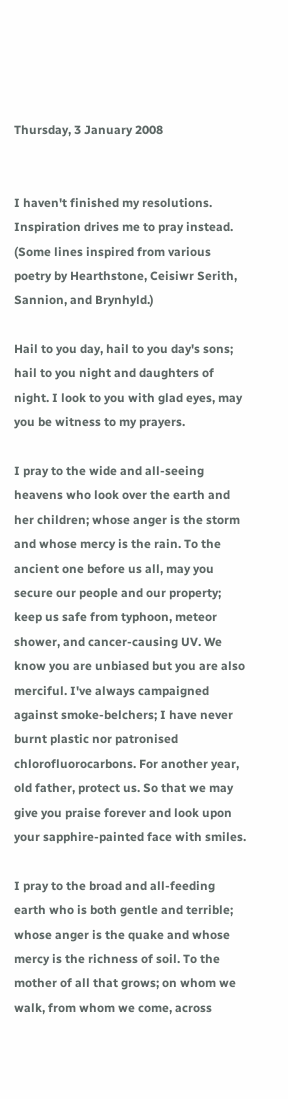Thursday, 3 January 2008


I haven't finished my resolutions. Inspiration drives me to pray instead. (Some lines inspired from various poetry by Hearthstone, Ceisiwr Serith, Sannion, and Brynhyld.)

Hail to you day, hail to you day's sons; hail to you night and daughters of night. I look to you with glad eyes, may you be witness to my prayers.

I pray to the wide and all-seeing heavens who look over the earth and her children; whose anger is the storm and whose mercy is the rain. To the ancient one before us all, may you secure our people and our property; keep us safe from typhoon, meteor shower, and cancer-causing UV. We know you are unbiased but you are also merciful. I've always campaigned against smoke-belchers; I have never burnt plastic nor patronised chlorofluorocarbons. For another year, old father, protect us. So that we may give you praise forever and look upon your sapphire-painted face with smiles.

I pray to the broad and all-feeding earth who is both gentle and terrible; whose anger is the quake and whose mercy is the richness of soil. To the mother of all that grows; on whom we walk, from whom we come, across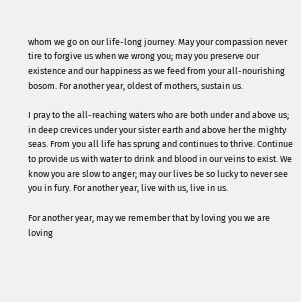whom we go on our life-long journey. May your compassion never tire to forgive us when we wrong you; may you preserve our existence and our happiness as we feed from your all-nourishing bosom. For another year, oldest of mothers, sustain us.

I pray to the all-reaching waters who are both under and above us; in deep crevices under your sister earth and above her the mighty seas. From you all life has sprung and continues to thrive. Continue to provide us with water to drink and blood in our veins to exist. We know you are slow to anger; may our lives be so lucky to never see you in fury. For another year, live with us, live in us.

For another year, may we remember that by loving you we are loving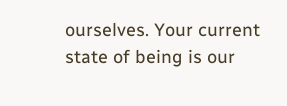ourselves. Your current state of being is our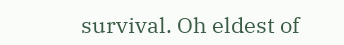survival. Oh eldest of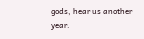gods, hear us another year.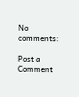No comments:

Post a Comment